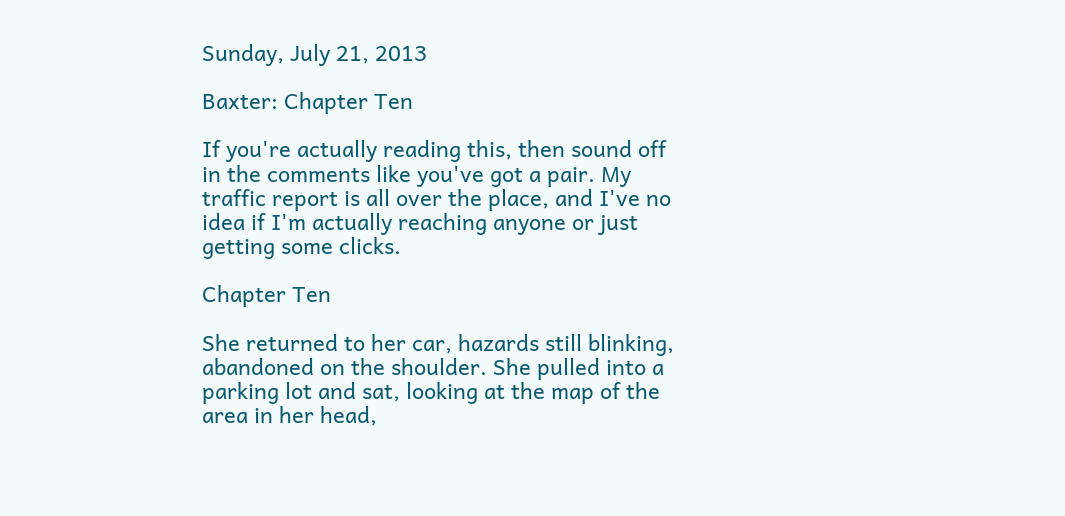Sunday, July 21, 2013

Baxter: Chapter Ten

If you're actually reading this, then sound off in the comments like you've got a pair. My traffic report is all over the place, and I've no idea if I'm actually reaching anyone or just getting some clicks.

Chapter Ten

She returned to her car, hazards still blinking, abandoned on the shoulder. She pulled into a parking lot and sat, looking at the map of the area in her head,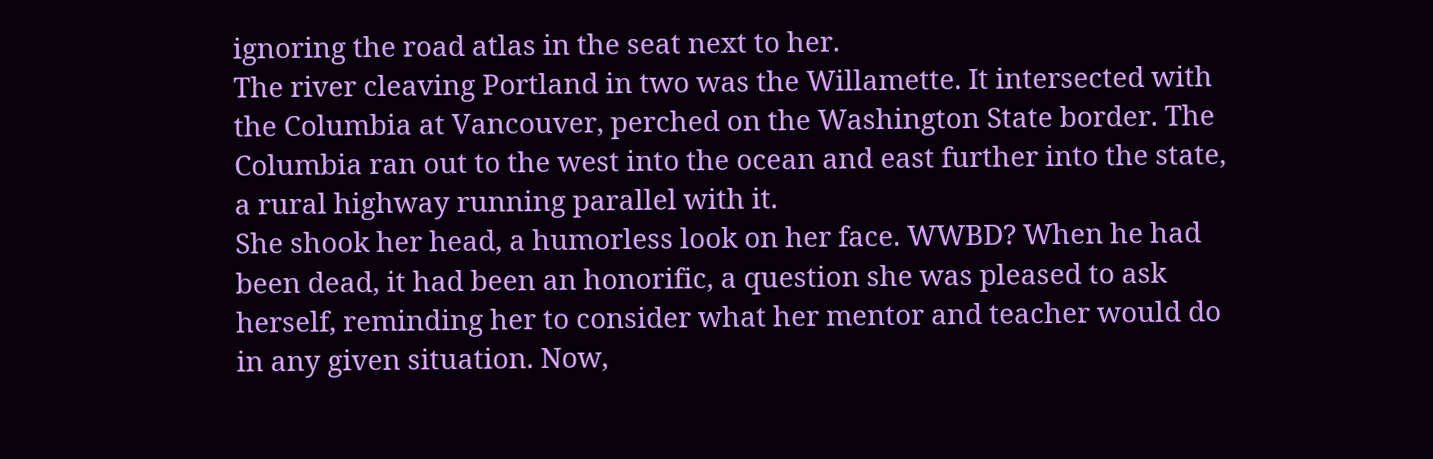ignoring the road atlas in the seat next to her.
The river cleaving Portland in two was the Willamette. It intersected with the Columbia at Vancouver, perched on the Washington State border. The Columbia ran out to the west into the ocean and east further into the state, a rural highway running parallel with it.
She shook her head, a humorless look on her face. WWBD? When he had been dead, it had been an honorific, a question she was pleased to ask herself, reminding her to consider what her mentor and teacher would do in any given situation. Now,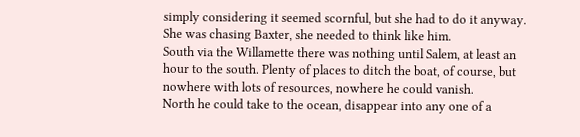simply considering it seemed scornful, but she had to do it anyway. She was chasing Baxter, she needed to think like him.
South via the Willamette there was nothing until Salem, at least an hour to the south. Plenty of places to ditch the boat, of course, but nowhere with lots of resources, nowhere he could vanish.
North he could take to the ocean, disappear into any one of a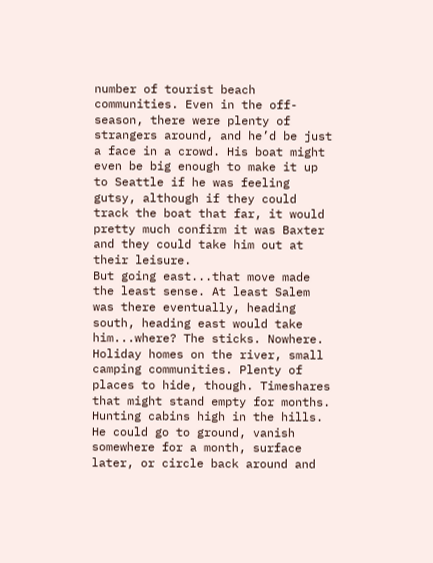number of tourist beach communities. Even in the off-season, there were plenty of strangers around, and he’d be just a face in a crowd. His boat might even be big enough to make it up to Seattle if he was feeling gutsy, although if they could track the boat that far, it would pretty much confirm it was Baxter and they could take him out at their leisure.
But going east...that move made the least sense. At least Salem was there eventually, heading south, heading east would take him...where? The sticks. Nowhere. Holiday homes on the river, small camping communities. Plenty of places to hide, though. Timeshares that might stand empty for months. Hunting cabins high in the hills. He could go to ground, vanish somewhere for a month, surface later, or circle back around and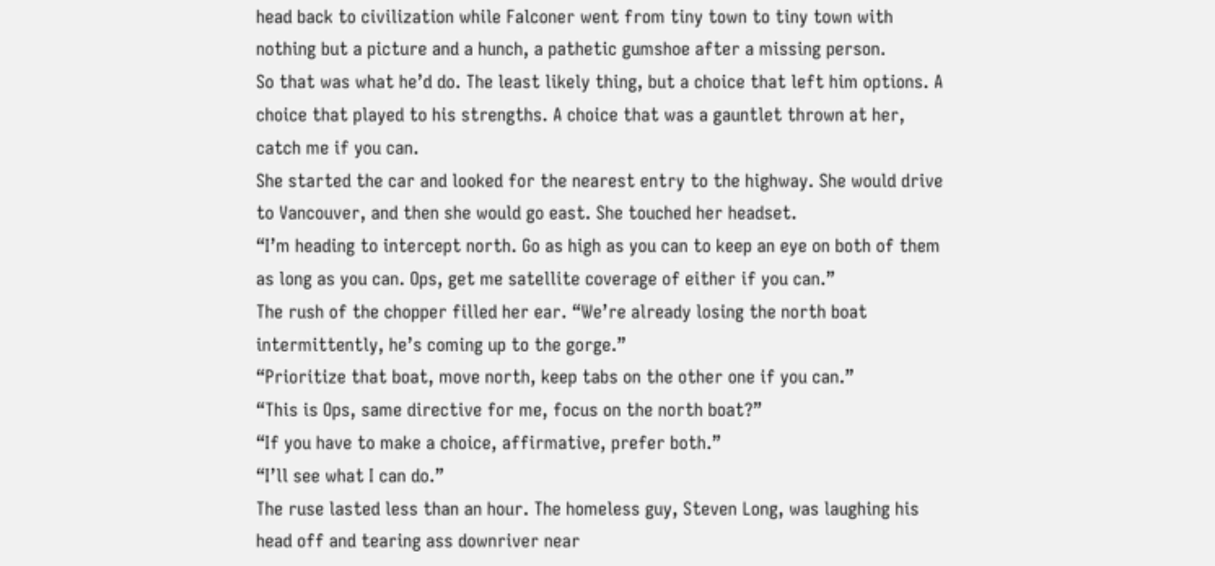head back to civilization while Falconer went from tiny town to tiny town with nothing but a picture and a hunch, a pathetic gumshoe after a missing person.
So that was what he’d do. The least likely thing, but a choice that left him options. A choice that played to his strengths. A choice that was a gauntlet thrown at her, catch me if you can.
She started the car and looked for the nearest entry to the highway. She would drive to Vancouver, and then she would go east. She touched her headset.
“I’m heading to intercept north. Go as high as you can to keep an eye on both of them as long as you can. Ops, get me satellite coverage of either if you can.”
The rush of the chopper filled her ear. “We’re already losing the north boat intermittently, he’s coming up to the gorge.”
“Prioritize that boat, move north, keep tabs on the other one if you can.”
“This is Ops, same directive for me, focus on the north boat?”
“If you have to make a choice, affirmative, prefer both.”
“I’ll see what I can do.”
The ruse lasted less than an hour. The homeless guy, Steven Long, was laughing his head off and tearing ass downriver near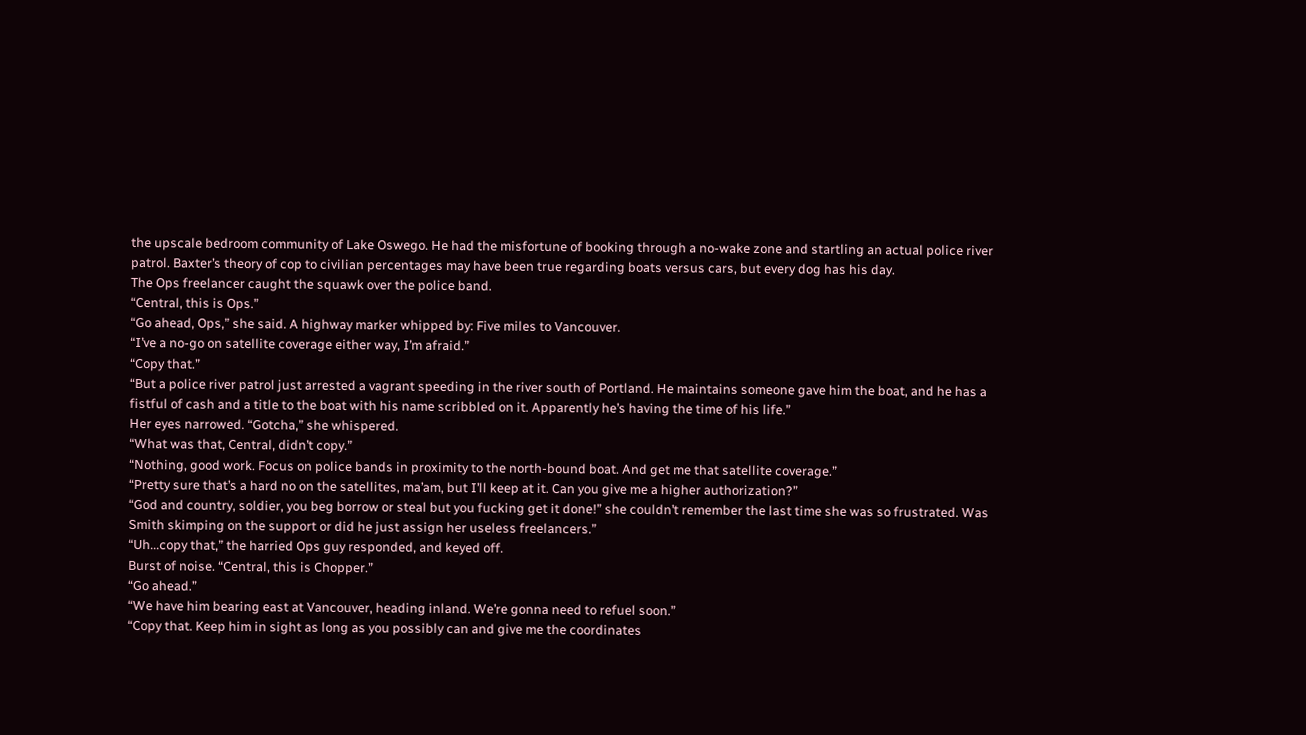the upscale bedroom community of Lake Oswego. He had the misfortune of booking through a no-wake zone and startling an actual police river patrol. Baxter’s theory of cop to civilian percentages may have been true regarding boats versus cars, but every dog has his day.
The Ops freelancer caught the squawk over the police band.
“Central, this is Ops.”
“Go ahead, Ops,” she said. A highway marker whipped by: Five miles to Vancouver.
“I’ve a no-go on satellite coverage either way, I’m afraid.”
“Copy that.”
“But a police river patrol just arrested a vagrant speeding in the river south of Portland. He maintains someone gave him the boat, and he has a fistful of cash and a title to the boat with his name scribbled on it. Apparently he’s having the time of his life.”
Her eyes narrowed. “Gotcha,” she whispered.
“What was that, Central, didn’t copy.”
“Nothing, good work. Focus on police bands in proximity to the north-bound boat. And get me that satellite coverage.”
“Pretty sure that’s a hard no on the satellites, ma’am, but I’ll keep at it. Can you give me a higher authorization?”
“God and country, soldier, you beg borrow or steal but you fucking get it done!” she couldn’t remember the last time she was so frustrated. Was Smith skimping on the support or did he just assign her useless freelancers.”
“Uh...copy that,” the harried Ops guy responded, and keyed off.
Burst of noise. “Central, this is Chopper.”
“Go ahead.”
“We have him bearing east at Vancouver, heading inland. We’re gonna need to refuel soon.”
“Copy that. Keep him in sight as long as you possibly can and give me the coordinates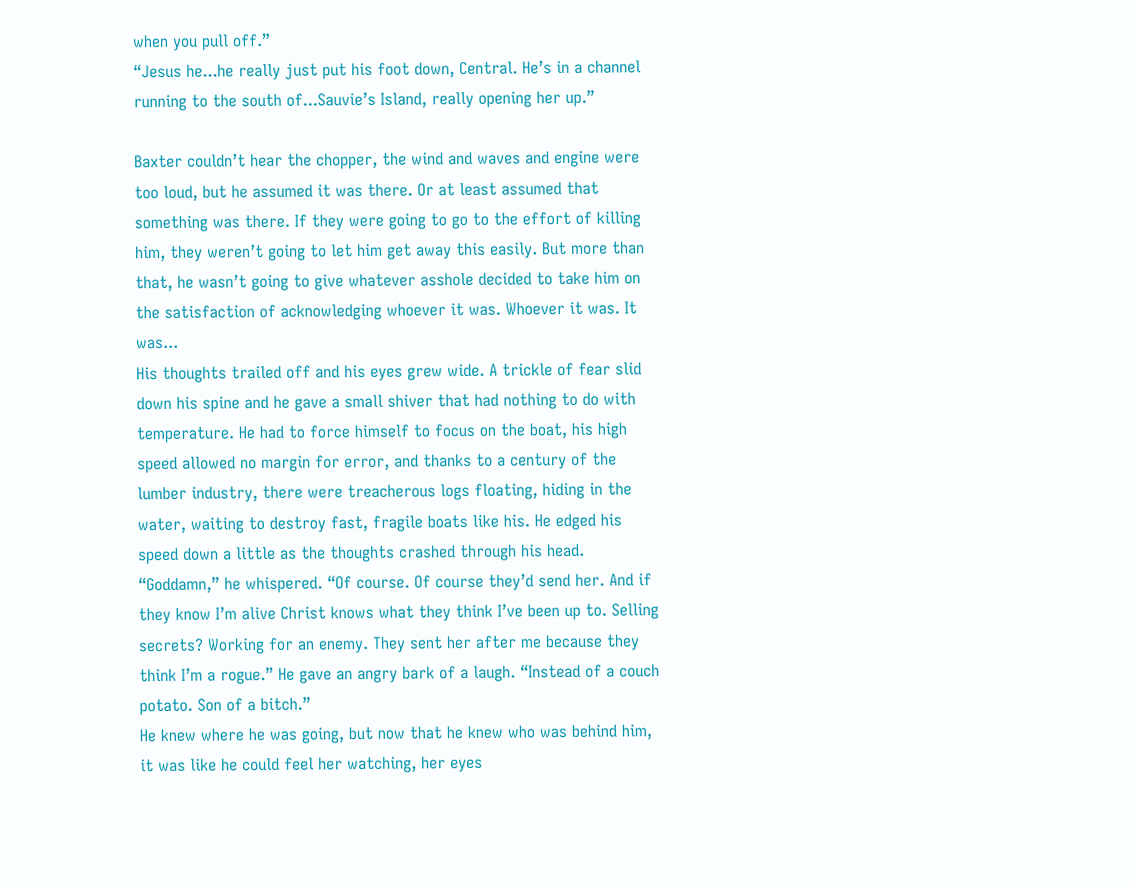when you pull off.”
“Jesus he...he really just put his foot down, Central. He’s in a channel running to the south of...Sauvie’s Island, really opening her up.”

Baxter couldn’t hear the chopper, the wind and waves and engine were too loud, but he assumed it was there. Or at least assumed that something was there. If they were going to go to the effort of killing him, they weren’t going to let him get away this easily. But more than that, he wasn’t going to give whatever asshole decided to take him on the satisfaction of acknowledging whoever it was. Whoever it was. It was...
His thoughts trailed off and his eyes grew wide. A trickle of fear slid down his spine and he gave a small shiver that had nothing to do with temperature. He had to force himself to focus on the boat, his high speed allowed no margin for error, and thanks to a century of the lumber industry, there were treacherous logs floating, hiding in the water, waiting to destroy fast, fragile boats like his. He edged his speed down a little as the thoughts crashed through his head.
“Goddamn,” he whispered. “Of course. Of course they’d send her. And if they know I’m alive Christ knows what they think I’ve been up to. Selling secrets? Working for an enemy. They sent her after me because they think I’m a rogue.” He gave an angry bark of a laugh. “Instead of a couch potato. Son of a bitch.”
He knew where he was going, but now that he knew who was behind him, it was like he could feel her watching, her eyes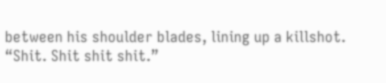between his shoulder blades, lining up a killshot.
“Shit. Shit shit shit.”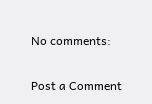No comments:

Post a Comment